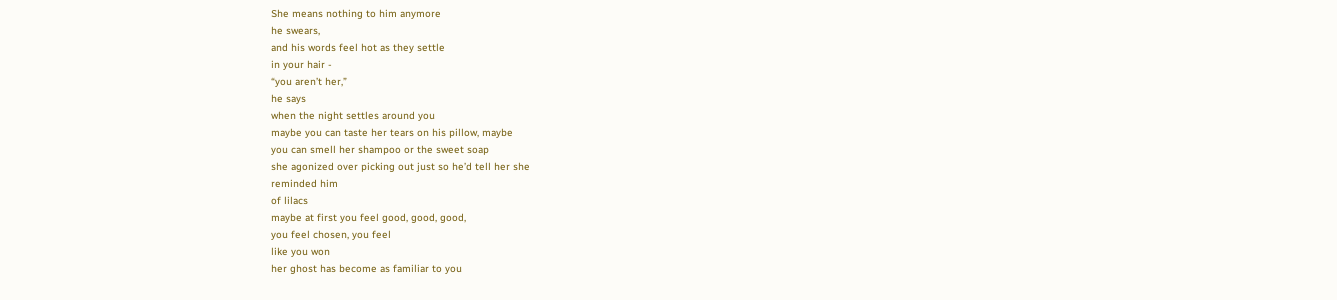She means nothing to him anymore
he swears,
and his words feel hot as they settle
in your hair -
“you aren’t her,”
he says
when the night settles around you
maybe you can taste her tears on his pillow, maybe
you can smell her shampoo or the sweet soap
she agonized over picking out just so he’d tell her she
reminded him
of lilacs
maybe at first you feel good, good, good,
you feel chosen, you feel
like you won
her ghost has become as familiar to you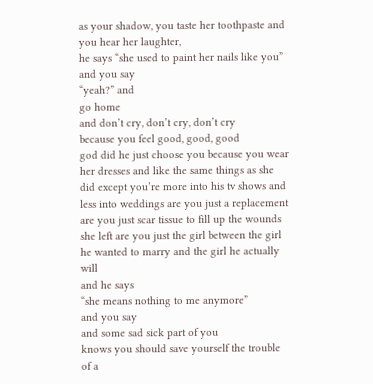as your shadow, you taste her toothpaste and
you hear her laughter,
he says “she used to paint her nails like you”
and you say
“yeah?” and
go home
and don’t cry, don’t cry, don’t cry
because you feel good, good, good
god did he just choose you because you wear her dresses and like the same things as she did except you’re more into his tv shows and less into weddings are you just a replacement are you just scar tissue to fill up the wounds she left are you just the girl between the girl he wanted to marry and the girl he actually will
and he says
“she means nothing to me anymore”
and you say
and some sad sick part of you
knows you should save yourself the trouble
of a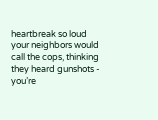heartbreak so loud your neighbors would call the cops, thinking they heard gunshots -
you’re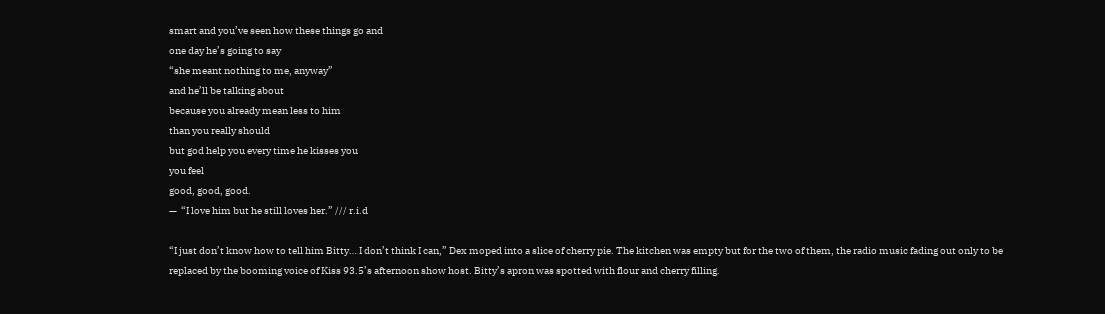smart and you’ve seen how these things go and
one day he’s going to say
“she meant nothing to me, anyway”
and he’ll be talking about
because you already mean less to him
than you really should
but god help you every time he kisses you
you feel
good, good, good.
—  “I love him but he still loves her.” /// r.i.d

“I just don’t know how to tell him Bitty… I don’t think I can,” Dex moped into a slice of cherry pie. The kitchen was empty but for the two of them, the radio music fading out only to be replaced by the booming voice of Kiss 93.5’s afternoon show host. Bitty’s apron was spotted with flour and cherry filling.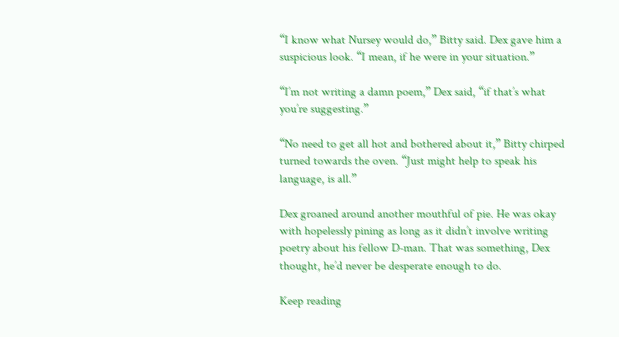“I know what Nursey would do,” Bitty said. Dex gave him a suspicious look. “I mean, if he were in your situation.”

“I’m not writing a damn poem,” Dex said, “if that’s what you’re suggesting.”

“No need to get all hot and bothered about it,” Bitty chirped turned towards the oven. “Just might help to speak his language, is all.”

Dex groaned around another mouthful of pie. He was okay with hopelessly pining as long as it didn’t involve writing poetry about his fellow D-man. That was something, Dex thought, he’d never be desperate enough to do.

Keep reading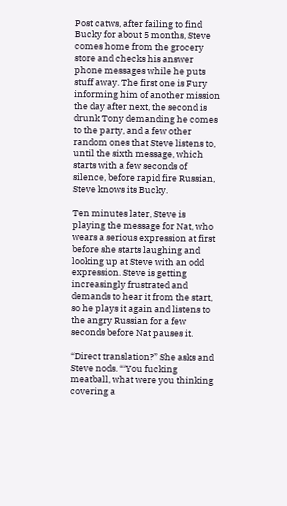Post catws, after failing to find Bucky for about 5 months, Steve comes home from the grocery store and checks his answer phone messages while he puts stuff away. The first one is Fury informing him of another mission the day after next, the second is drunk Tony demanding he comes to the party, and a few other random ones that Steve listens to, until the sixth message, which starts with a few seconds of silence, before rapid fire Russian, Steve knows its Bucky.

Ten minutes later, Steve is playing the message for Nat, who wears a serious expression at first before she starts laughing and looking up at Steve with an odd expression. Steve is getting increasingly frustrated and demands to hear it from the start, so he plays it again and listens to the angry Russian for a few seconds before Nat pauses it.

“Direct translation?” She asks and Steve nods. “‘You fucking meatball, what were you thinking covering a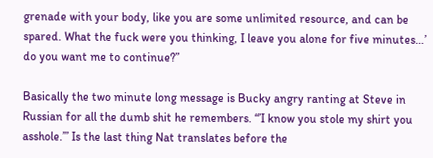grenade with your body, like you are some unlimited resource, and can be spared. What the fuck were you thinking, I leave you alone for five minutes…’ do you want me to continue?”

Basically the two minute long message is Bucky angry ranting at Steve in Russian for all the dumb shit he remembers. “’I know you stole my shirt you asshole.’” Is the last thing Nat translates before the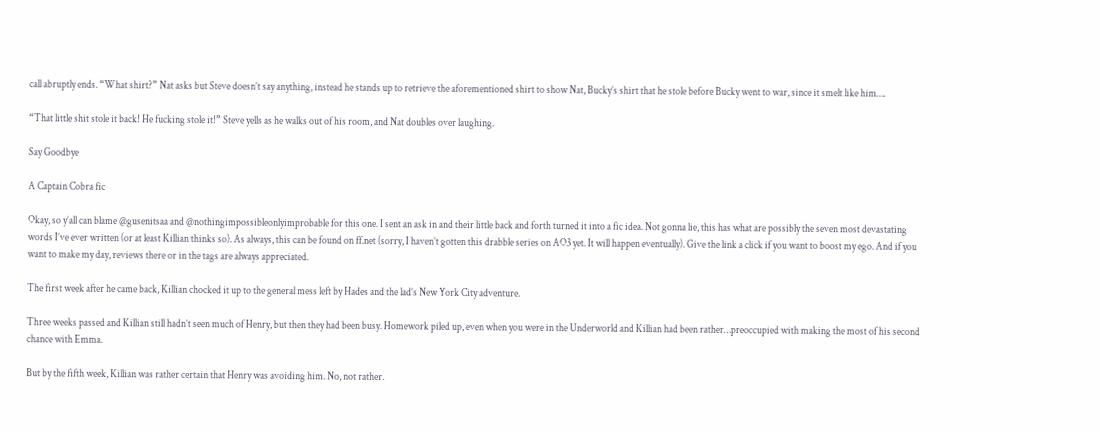call abruptly ends. “What shirt?” Nat asks but Steve doesn’t say anything, instead he stands up to retrieve the aforementioned shirt to show Nat, Bucky’s shirt that he stole before Bucky went to war, since it smelt like him….

“That little shit stole it back! He fucking stole it!” Steve yells as he walks out of his room, and Nat doubles over laughing.

Say Goodbye

A Captain Cobra fic

Okay, so y’all can blame @gusenitsaa and @nothingimpossibleonlyimprobable for this one. I sent an ask in and their little back and forth turned it into a fic idea. Not gonna lie, this has what are possibly the seven most devastating words I’ve ever written (or at least Killian thinks so). As always, this can be found on ff.net (sorry, I haven’t gotten this drabble series on AO3 yet. It will happen eventually). Give the link a click if you want to boost my ego. And if you want to make my day, reviews there or in the tags are always appreciated.

The first week after he came back, Killian chocked it up to the general mess left by Hades and the lad’s New York City adventure.

Three weeks passed and Killian still hadn’t seen much of Henry, but then they had been busy. Homework piled up, even when you were in the Underworld and Killian had been rather…preoccupied with making the most of his second chance with Emma.

But by the fifth week, Killian was rather certain that Henry was avoiding him. No, not rather.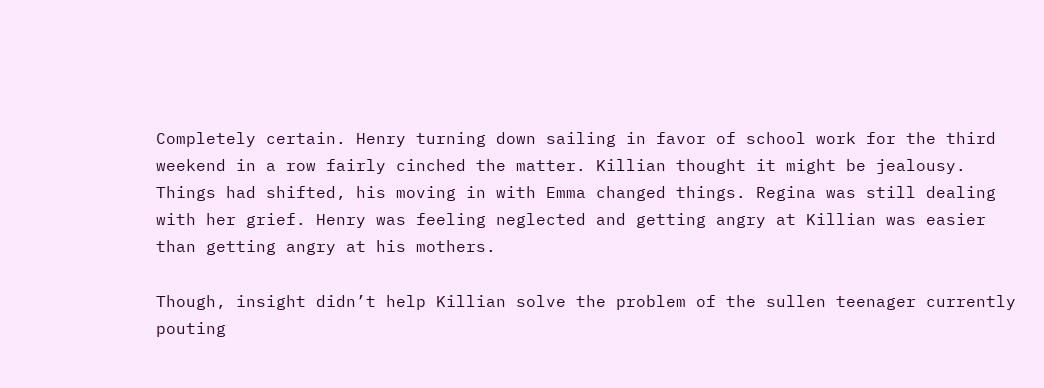Completely certain. Henry turning down sailing in favor of school work for the third weekend in a row fairly cinched the matter. Killian thought it might be jealousy. Things had shifted, his moving in with Emma changed things. Regina was still dealing with her grief. Henry was feeling neglected and getting angry at Killian was easier than getting angry at his mothers.

Though, insight didn’t help Killian solve the problem of the sullen teenager currently pouting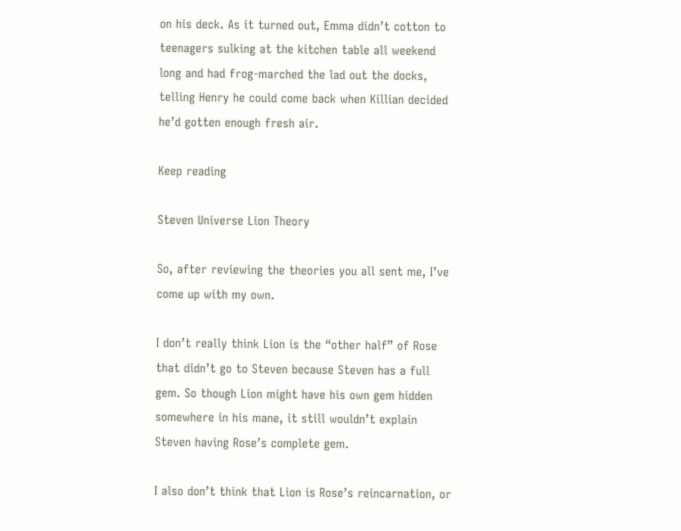on his deck. As it turned out, Emma didn’t cotton to teenagers sulking at the kitchen table all weekend long and had frog-marched the lad out the docks, telling Henry he could come back when Killian decided he’d gotten enough fresh air.

Keep reading

Steven Universe Lion Theory

So, after reviewing the theories you all sent me, I’ve come up with my own.

I don’t really think Lion is the “other half” of Rose that didn’t go to Steven because Steven has a full gem. So though Lion might have his own gem hidden somewhere in his mane, it still wouldn’t explain Steven having Rose’s complete gem.

I also don’t think that Lion is Rose’s reincarnation, or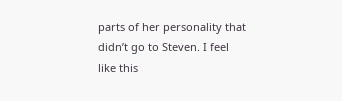parts of her personality that didn’t go to Steven. I feel like this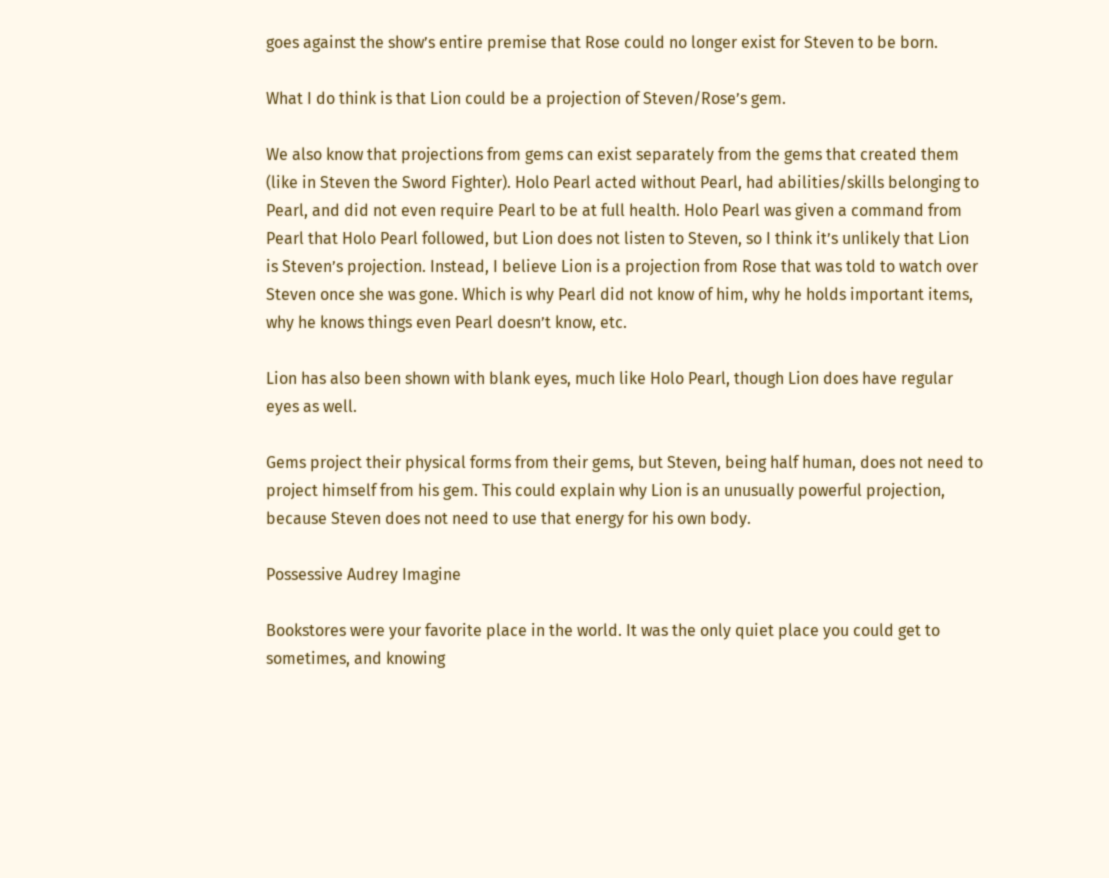goes against the show’s entire premise that Rose could no longer exist for Steven to be born.

What I do think is that Lion could be a projection of Steven/Rose’s gem.

We also know that projections from gems can exist separately from the gems that created them (like in Steven the Sword Fighter). Holo Pearl acted without Pearl, had abilities/skills belonging to Pearl, and did not even require Pearl to be at full health. Holo Pearl was given a command from Pearl that Holo Pearl followed, but Lion does not listen to Steven, so I think it’s unlikely that Lion is Steven’s projection. Instead, I believe Lion is a projection from Rose that was told to watch over Steven once she was gone. Which is why Pearl did not know of him, why he holds important items, why he knows things even Pearl doesn’t know, etc.

Lion has also been shown with blank eyes, much like Holo Pearl, though Lion does have regular eyes as well.

Gems project their physical forms from their gems, but Steven, being half human, does not need to project himself from his gem. This could explain why Lion is an unusually powerful projection, because Steven does not need to use that energy for his own body.

Possessive Audrey Imagine

Bookstores were your favorite place in the world. It was the only quiet place you could get to sometimes, and knowing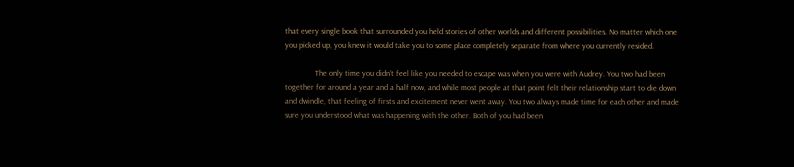that every single book that surrounded you held stories of other worlds and different possibilities. No matter which one you picked up, you knew it would take you to some place completely separate from where you currently resided.

               The only time you didn’t feel like you needed to escape was when you were with Audrey. You two had been together for around a year and a half now, and while most people at that point felt their relationship start to die down and dwindle, that feeling of firsts and excitement never went away. You two always made time for each other and made sure you understood what was happening with the other. Both of you had been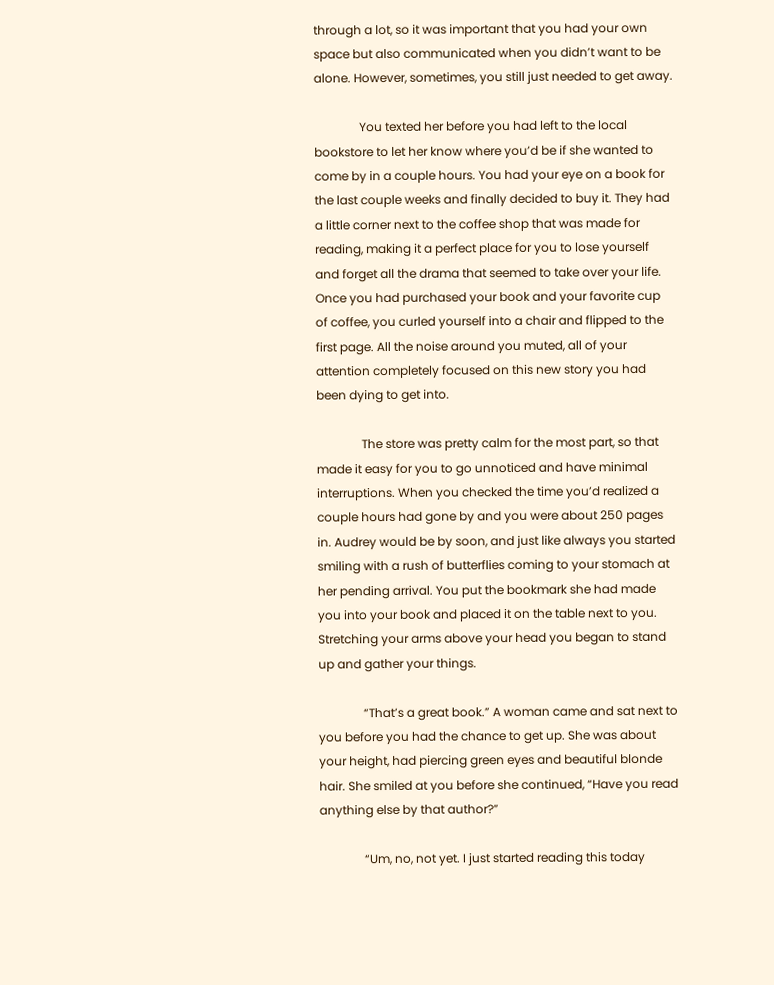through a lot, so it was important that you had your own space but also communicated when you didn’t want to be alone. However, sometimes, you still just needed to get away.

               You texted her before you had left to the local bookstore to let her know where you’d be if she wanted to come by in a couple hours. You had your eye on a book for the last couple weeks and finally decided to buy it. They had a little corner next to the coffee shop that was made for reading, making it a perfect place for you to lose yourself and forget all the drama that seemed to take over your life. Once you had purchased your book and your favorite cup of coffee, you curled yourself into a chair and flipped to the first page. All the noise around you muted, all of your attention completely focused on this new story you had been dying to get into.

               The store was pretty calm for the most part, so that made it easy for you to go unnoticed and have minimal interruptions. When you checked the time you’d realized a couple hours had gone by and you were about 250 pages in. Audrey would be by soon, and just like always you started smiling with a rush of butterflies coming to your stomach at her pending arrival. You put the bookmark she had made you into your book and placed it on the table next to you. Stretching your arms above your head you began to stand up and gather your things.

               “That’s a great book.” A woman came and sat next to you before you had the chance to get up. She was about your height, had piercing green eyes and beautiful blonde hair. She smiled at you before she continued, “Have you read anything else by that author?”

               “Um, no, not yet. I just started reading this today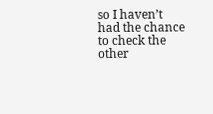so I haven’t had the chance to check the other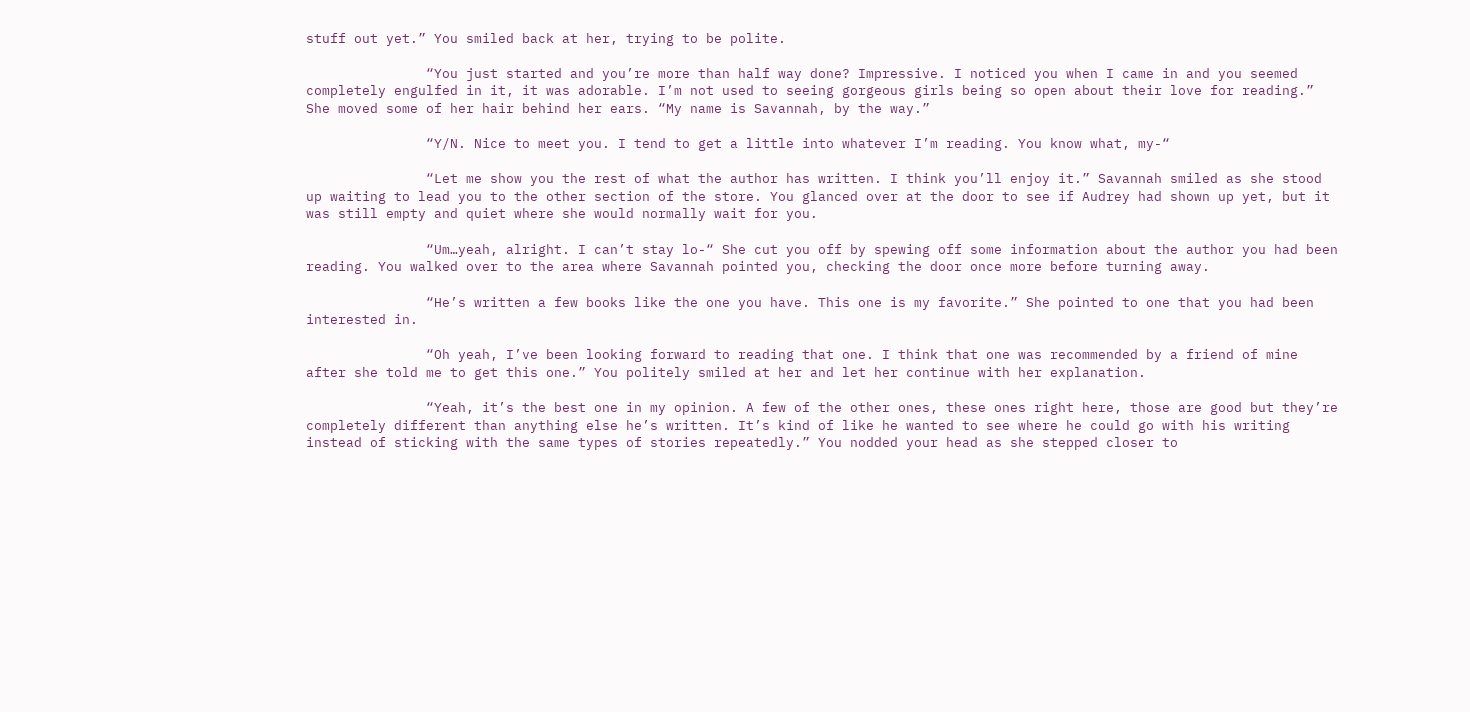stuff out yet.” You smiled back at her, trying to be polite.

               “You just started and you’re more than half way done? Impressive. I noticed you when I came in and you seemed completely engulfed in it, it was adorable. I’m not used to seeing gorgeous girls being so open about their love for reading.” She moved some of her hair behind her ears. “My name is Savannah, by the way.”

               “Y/N. Nice to meet you. I tend to get a little into whatever I’m reading. You know what, my-“

               “Let me show you the rest of what the author has written. I think you’ll enjoy it.” Savannah smiled as she stood up waiting to lead you to the other section of the store. You glanced over at the door to see if Audrey had shown up yet, but it was still empty and quiet where she would normally wait for you.

               “Um…yeah, alright. I can’t stay lo-“ She cut you off by spewing off some information about the author you had been reading. You walked over to the area where Savannah pointed you, checking the door once more before turning away.

               “He’s written a few books like the one you have. This one is my favorite.” She pointed to one that you had been interested in.

               “Oh yeah, I’ve been looking forward to reading that one. I think that one was recommended by a friend of mine after she told me to get this one.” You politely smiled at her and let her continue with her explanation.

               “Yeah, it’s the best one in my opinion. A few of the other ones, these ones right here, those are good but they’re completely different than anything else he’s written. It’s kind of like he wanted to see where he could go with his writing instead of sticking with the same types of stories repeatedly.” You nodded your head as she stepped closer to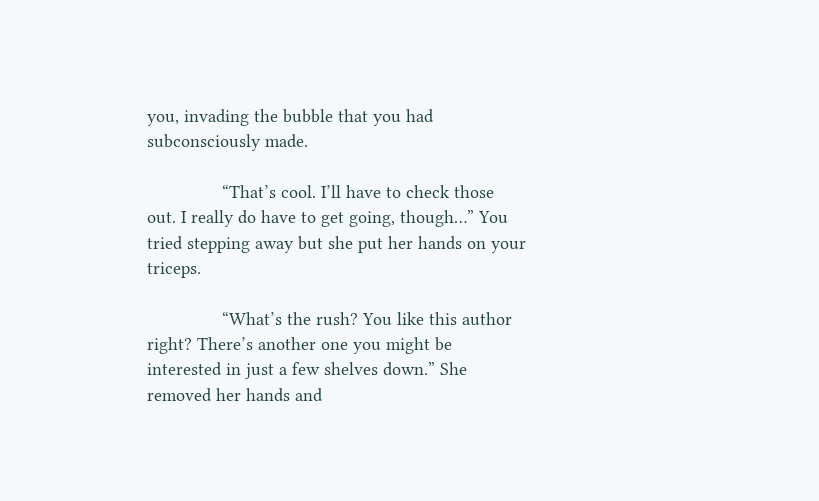you, invading the bubble that you had subconsciously made.

               “That’s cool. I’ll have to check those out. I really do have to get going, though…” You tried stepping away but she put her hands on your triceps.

               “What’s the rush? You like this author right? There’s another one you might be interested in just a few shelves down.” She removed her hands and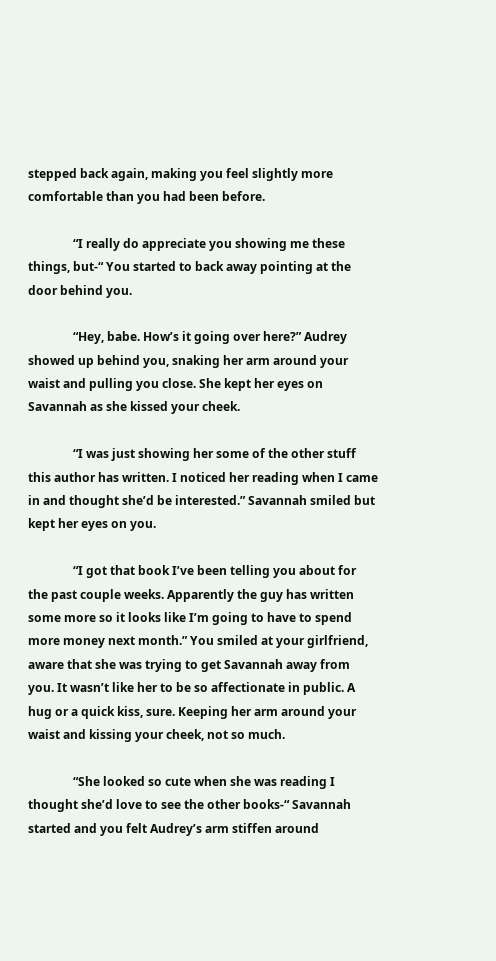stepped back again, making you feel slightly more comfortable than you had been before.

               “I really do appreciate you showing me these things, but-“ You started to back away pointing at the door behind you.

               “Hey, babe. How’s it going over here?” Audrey showed up behind you, snaking her arm around your waist and pulling you close. She kept her eyes on Savannah as she kissed your cheek.

               “I was just showing her some of the other stuff this author has written. I noticed her reading when I came in and thought she’d be interested.” Savannah smiled but kept her eyes on you.

               “I got that book I’ve been telling you about for the past couple weeks. Apparently the guy has written some more so it looks like I’m going to have to spend more money next month.” You smiled at your girlfriend, aware that she was trying to get Savannah away from you. It wasn’t like her to be so affectionate in public. A hug or a quick kiss, sure. Keeping her arm around your waist and kissing your cheek, not so much.

               “She looked so cute when she was reading I thought she’d love to see the other books-“ Savannah started and you felt Audrey’s arm stiffen around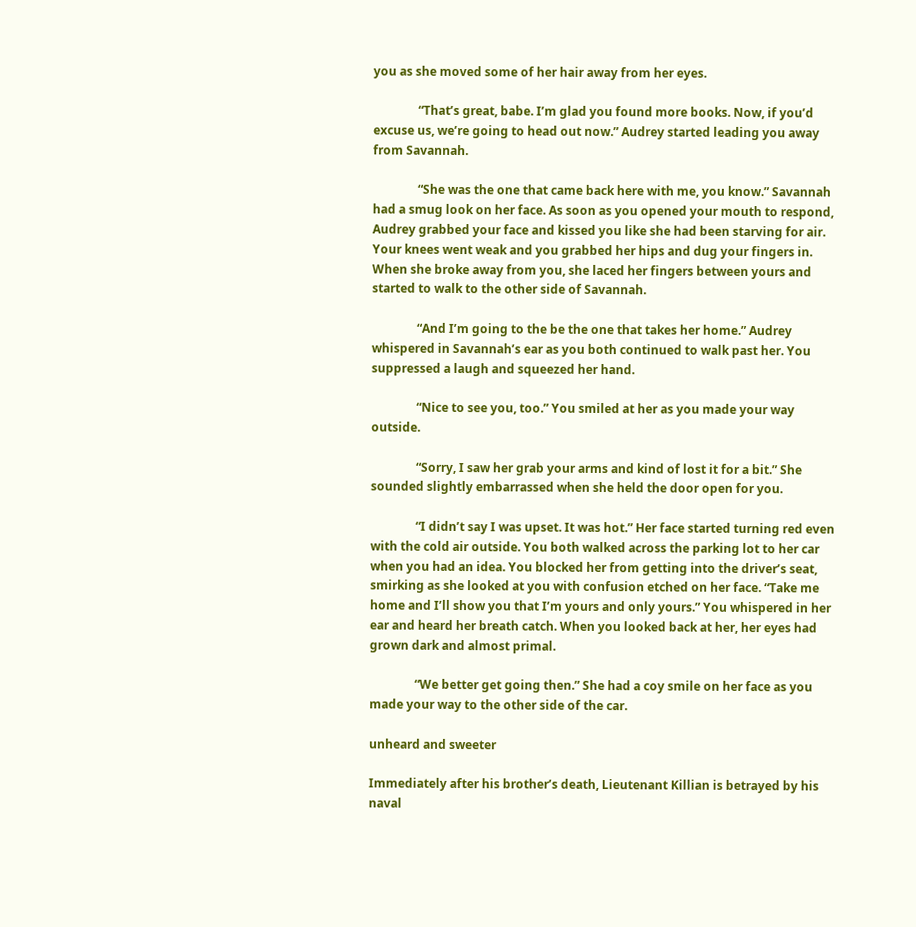you as she moved some of her hair away from her eyes.

               “That’s great, babe. I’m glad you found more books. Now, if you’d excuse us, we’re going to head out now.” Audrey started leading you away from Savannah.

               “She was the one that came back here with me, you know.” Savannah had a smug look on her face. As soon as you opened your mouth to respond, Audrey grabbed your face and kissed you like she had been starving for air. Your knees went weak and you grabbed her hips and dug your fingers in. When she broke away from you, she laced her fingers between yours and started to walk to the other side of Savannah.

               “And I’m going to the be the one that takes her home.” Audrey whispered in Savannah’s ear as you both continued to walk past her. You suppressed a laugh and squeezed her hand.

               “Nice to see you, too.” You smiled at her as you made your way outside.

               “Sorry, I saw her grab your arms and kind of lost it for a bit.” She sounded slightly embarrassed when she held the door open for you.

               “I didn’t say I was upset. It was hot.” Her face started turning red even with the cold air outside. You both walked across the parking lot to her car when you had an idea. You blocked her from getting into the driver’s seat, smirking as she looked at you with confusion etched on her face. “Take me home and I’ll show you that I’m yours and only yours.” You whispered in her ear and heard her breath catch. When you looked back at her, her eyes had grown dark and almost primal.

               “We better get going then.” She had a coy smile on her face as you made your way to the other side of the car.

unheard and sweeter

Immediately after his brother’s death, Lieutenant Killian is betrayed by his naval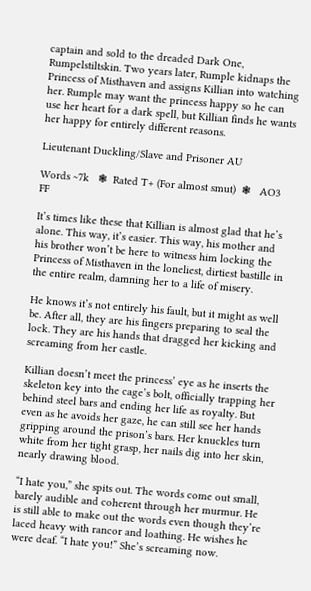captain and sold to the dreaded Dark One, Rumpelstiltskin. Two years later, Rumple kidnaps the Princess of Misthaven and assigns Killian into watching her. Rumple may want the princess happy so he can use her heart for a dark spell, but Killian finds he wants her happy for entirely different reasons.

Lieutenant Duckling/Slave and Prisoner AU

Words ~7k   ❃  Rated T+ (For almost smut)  ❃   AO3 FF

It’s times like these that Killian is almost glad that he’s alone. This way, it’s easier. This way, his mother and his brother won’t be here to witness him locking the Princess of Misthaven in the loneliest, dirtiest bastille in the entire realm, damning her to a life of misery.

He knows it’s not entirely his fault, but it might as well be. After all, they are his fingers preparing to seal the lock. They are his hands that dragged her kicking and screaming from her castle.

Killian doesn’t meet the princess’ eye as he inserts the skeleton key into the cage’s bolt, officially trapping her behind steel bars and ending her life as royalty. But even as he avoids her gaze, he can still see her hands gripping around the prison’s bars. Her knuckles turn white from her tight grasp, her nails dig into her skin, nearly drawing blood.

“I hate you,” she spits out. The words come out small, barely audible and coherent through her murmur. He is still able to make out the words even though they’re laced heavy with rancor and loathing. He wishes he were deaf. “I hate you!” She’s screaming now.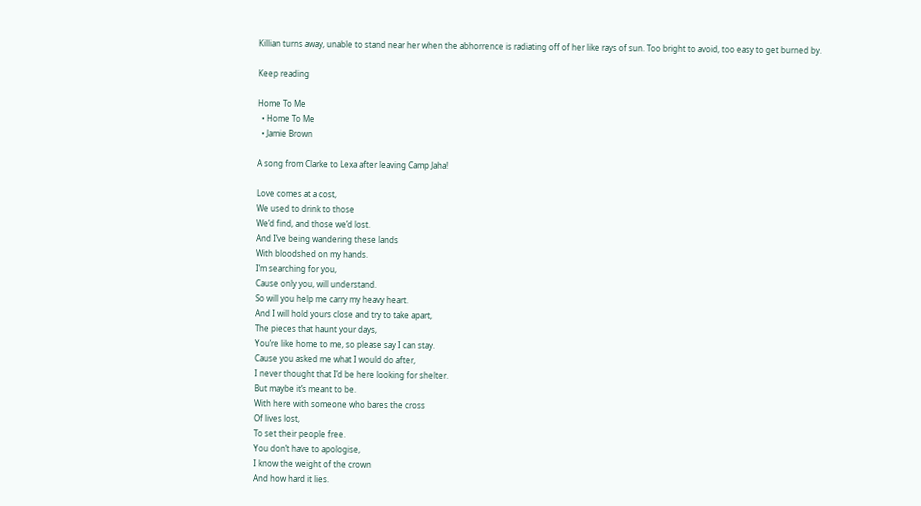Killian turns away, unable to stand near her when the abhorrence is radiating off of her like rays of sun. Too bright to avoid, too easy to get burned by.

Keep reading

Home To Me
  • Home To Me
  • Jamie Brown

A song from Clarke to Lexa after leaving Camp Jaha!

Love comes at a cost,
We used to drink to those
We’d find, and those we’d lost.
And I’ve being wandering these lands
With bloodshed on my hands.
I’m searching for you,
Cause only you, will understand.
So will you help me carry my heavy heart.
And I will hold yours close and try to take apart,
The pieces that haunt your days,
You’re like home to me, so please say I can stay.
Cause you asked me what I would do after,
I never thought that I’d be here looking for shelter.
But maybe it’s meant to be.
With here with someone who bares the cross
Of lives lost,
To set their people free.
You don’t have to apologise,
I know the weight of the crown
And how hard it lies.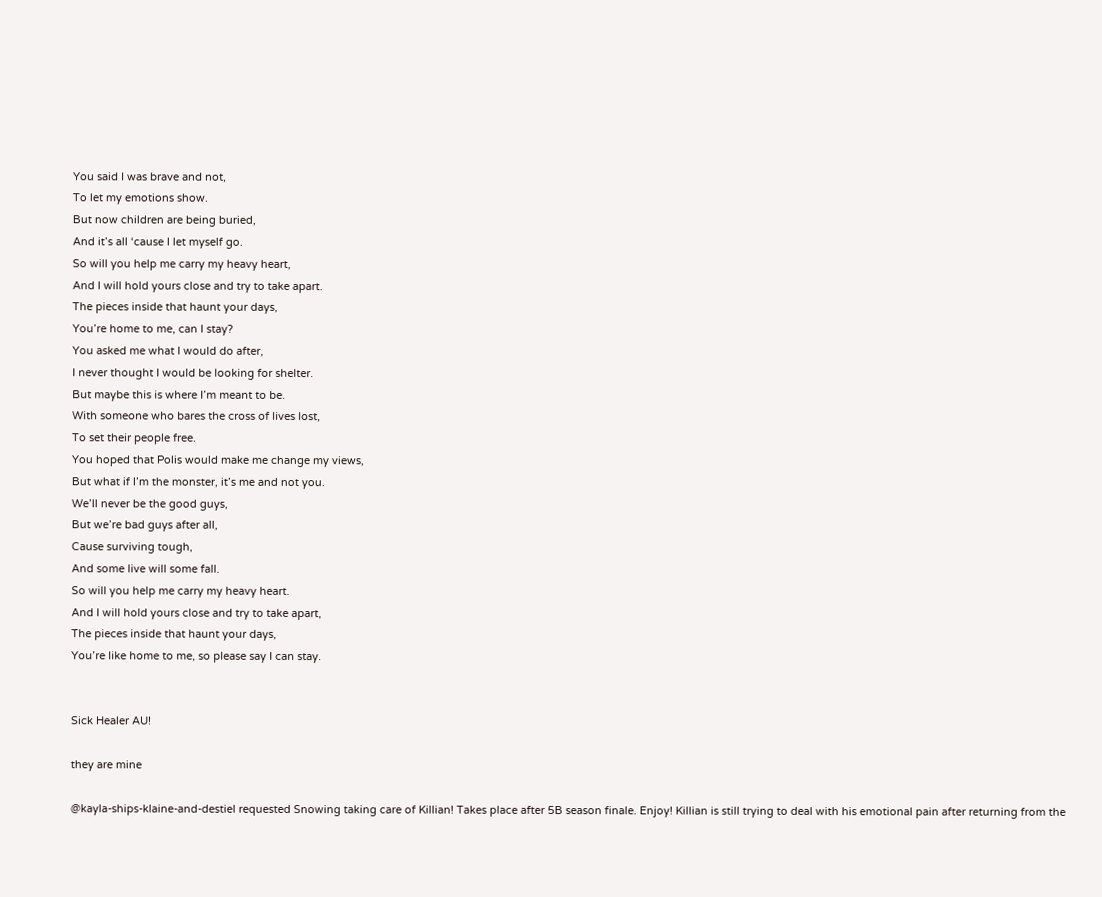You said I was brave and not,
To let my emotions show.
But now children are being buried,
And it’s all ‘cause I let myself go.
So will you help me carry my heavy heart,
And I will hold yours close and try to take apart.
The pieces inside that haunt your days,
You’re home to me, can I stay?
You asked me what I would do after,
I never thought I would be looking for shelter.
But maybe this is where I’m meant to be.
With someone who bares the cross of lives lost,
To set their people free.
You hoped that Polis would make me change my views,
But what if I’m the monster, it’s me and not you.
We’ll never be the good guys,
But we’re bad guys after all,
Cause surviving tough,
And some live will some fall.
So will you help me carry my heavy heart.
And I will hold yours close and try to take apart,
The pieces inside that haunt your days,
You’re like home to me, so please say I can stay.


Sick Healer AU!

they are mine

@kayla-ships-klaine-and-destiel requested Snowing taking care of Killian! Takes place after 5B season finale. Enjoy! Killian is still trying to deal with his emotional pain after returning from the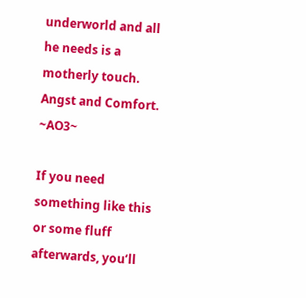underworld and all he needs is a motherly touch. Angst and Comfort.  ~AO3~

If you need something like this or some fluff afterwards, you’ll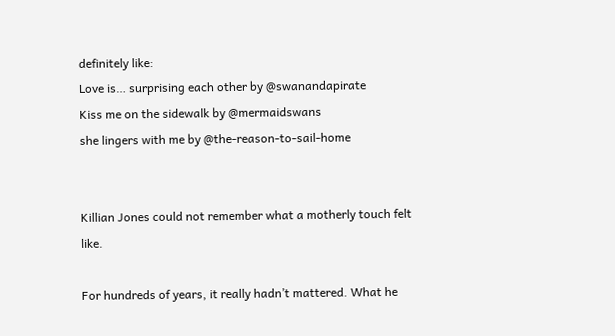definitely like:
Love is… surprising each other by @swanandapirate
Kiss me on the sidewalk by @mermaidswans
she lingers with me by @the-reason-to-sail-home


Killian Jones could not remember what a motherly touch felt like.

For hundreds of years, it really hadn’t mattered. What he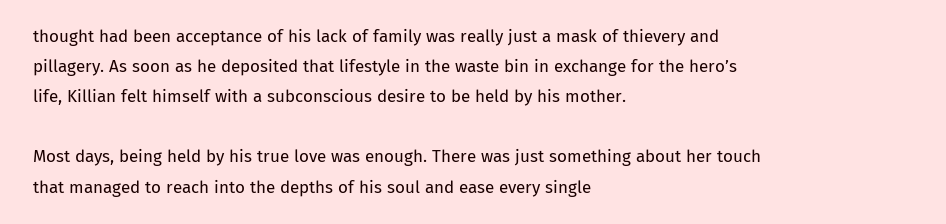thought had been acceptance of his lack of family was really just a mask of thievery and pillagery. As soon as he deposited that lifestyle in the waste bin in exchange for the hero’s life, Killian felt himself with a subconscious desire to be held by his mother.

Most days, being held by his true love was enough. There was just something about her touch that managed to reach into the depths of his soul and ease every single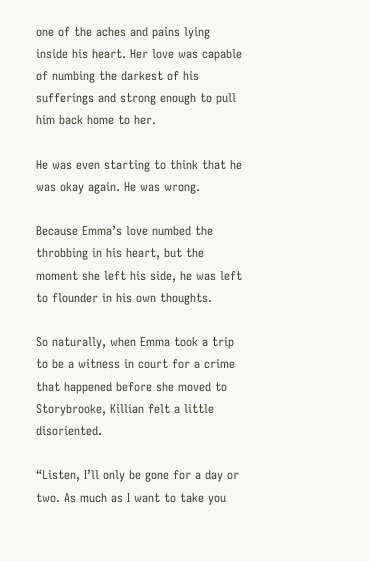one of the aches and pains lying inside his heart. Her love was capable of numbing the darkest of his sufferings and strong enough to pull him back home to her.

He was even starting to think that he was okay again. He was wrong.

Because Emma’s love numbed the throbbing in his heart, but the moment she left his side, he was left to flounder in his own thoughts.

So naturally, when Emma took a trip to be a witness in court for a crime that happened before she moved to Storybrooke, Killian felt a little disoriented.

“Listen, I’ll only be gone for a day or two. As much as I want to take you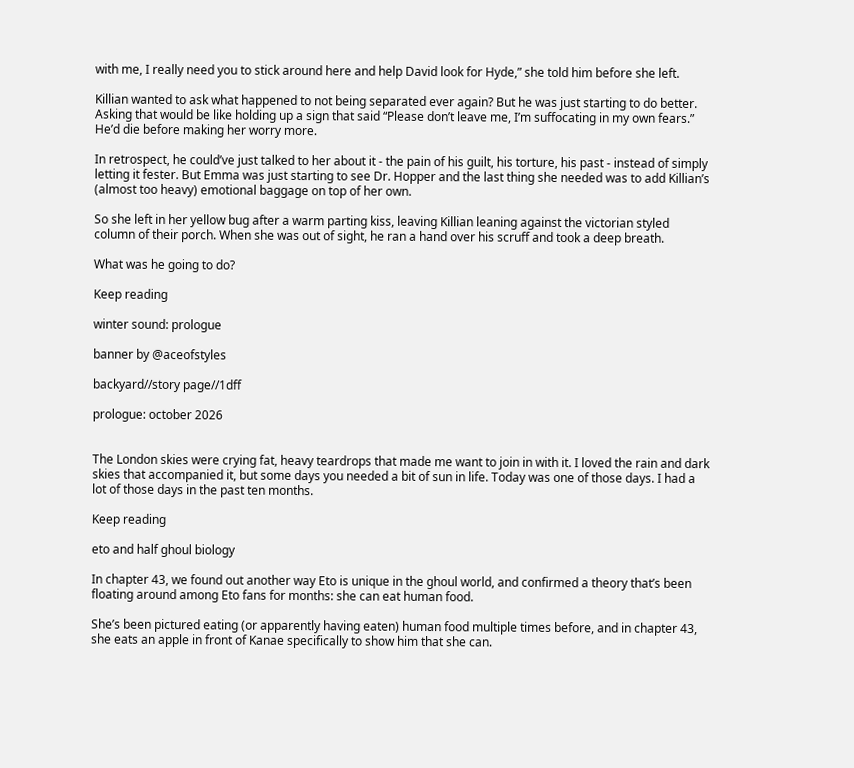with me, I really need you to stick around here and help David look for Hyde,” she told him before she left.

Killian wanted to ask what happened to not being separated ever again? But he was just starting to do better. Asking that would be like holding up a sign that said “Please don’t leave me, I’m suffocating in my own fears.” He’d die before making her worry more.

In retrospect, he could’ve just talked to her about it - the pain of his guilt, his torture, his past - instead of simply letting it fester. But Emma was just starting to see Dr. Hopper and the last thing she needed was to add Killian’s (almost too heavy) emotional baggage on top of her own.

So she left in her yellow bug after a warm parting kiss, leaving Killian leaning against the victorian styled column of their porch. When she was out of sight, he ran a hand over his scruff and took a deep breath.

What was he going to do?

Keep reading

winter sound: prologue

banner by @aceofstyles

backyard//story page//1dff

prologue: october 2026


The London skies were crying fat, heavy teardrops that made me want to join in with it. I loved the rain and dark skies that accompanied it, but some days you needed a bit of sun in life. Today was one of those days. I had a lot of those days in the past ten months.

Keep reading

eto and half ghoul biology

In chapter 43, we found out another way Eto is unique in the ghoul world, and confirmed a theory that’s been floating around among Eto fans for months: she can eat human food.

She’s been pictured eating (or apparently having eaten) human food multiple times before, and in chapter 43, she eats an apple in front of Kanae specifically to show him that she can.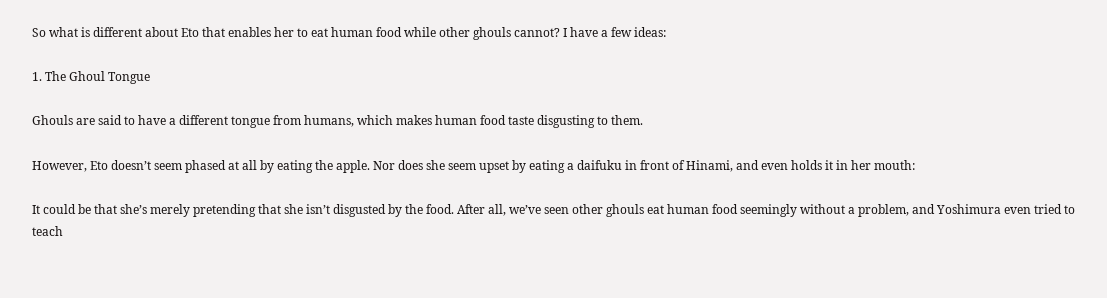So what is different about Eto that enables her to eat human food while other ghouls cannot? I have a few ideas:

1. The Ghoul Tongue

Ghouls are said to have a different tongue from humans, which makes human food taste disgusting to them.

However, Eto doesn’t seem phased at all by eating the apple. Nor does she seem upset by eating a daifuku in front of Hinami, and even holds it in her mouth:

It could be that she’s merely pretending that she isn’t disgusted by the food. After all, we’ve seen other ghouls eat human food seemingly without a problem, and Yoshimura even tried to teach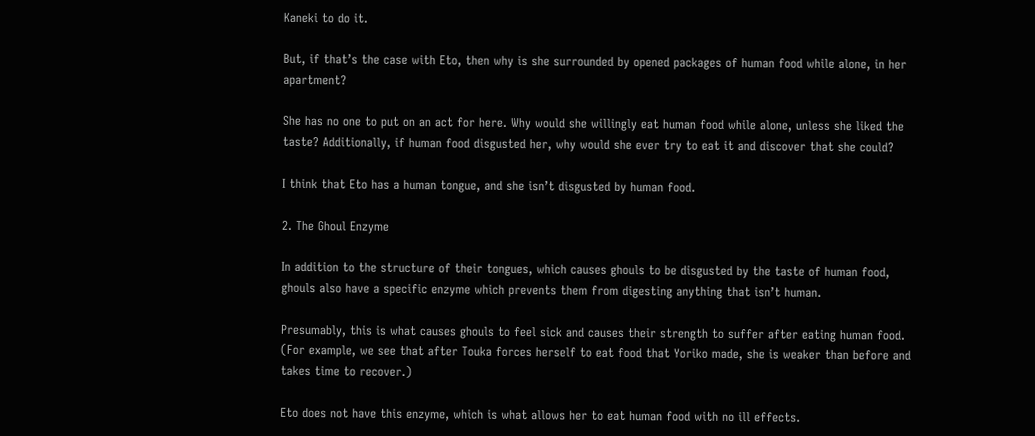Kaneki to do it.

But, if that’s the case with Eto, then why is she surrounded by opened packages of human food while alone, in her apartment?

She has no one to put on an act for here. Why would she willingly eat human food while alone, unless she liked the taste? Additionally, if human food disgusted her, why would she ever try to eat it and discover that she could?

I think that Eto has a human tongue, and she isn’t disgusted by human food.

2. The Ghoul Enzyme

In addition to the structure of their tongues, which causes ghouls to be disgusted by the taste of human food, ghouls also have a specific enzyme which prevents them from digesting anything that isn’t human.

Presumably, this is what causes ghouls to feel sick and causes their strength to suffer after eating human food. (For example, we see that after Touka forces herself to eat food that Yoriko made, she is weaker than before and takes time to recover.)

Eto does not have this enzyme, which is what allows her to eat human food with no ill effects.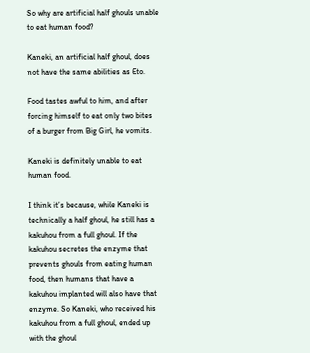So why are artificial half ghouls unable to eat human food?

Kaneki, an artificial half ghoul, does not have the same abilities as Eto.

Food tastes awful to him, and after forcing himself to eat only two bites of a burger from Big Girl, he vomits.

Kaneki is definitely unable to eat human food.

I think it’s because, while Kaneki is technically a half ghoul, he still has a kakuhou from a full ghoul. If the kakuhou secretes the enzyme that prevents ghouls from eating human food, then humans that have a kakuhou implanted will also have that enzyme. So Kaneki, who received his kakuhou from a full ghoul, ended up with the ghoul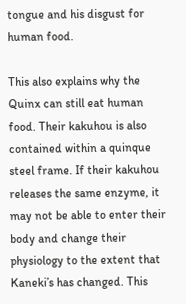tongue and his disgust for human food.

This also explains why the Quinx can still eat human food. Their kakuhou is also contained within a quinque steel frame. If their kakuhou releases the same enzyme, it may not be able to enter their body and change their physiology to the extent that Kaneki’s has changed. This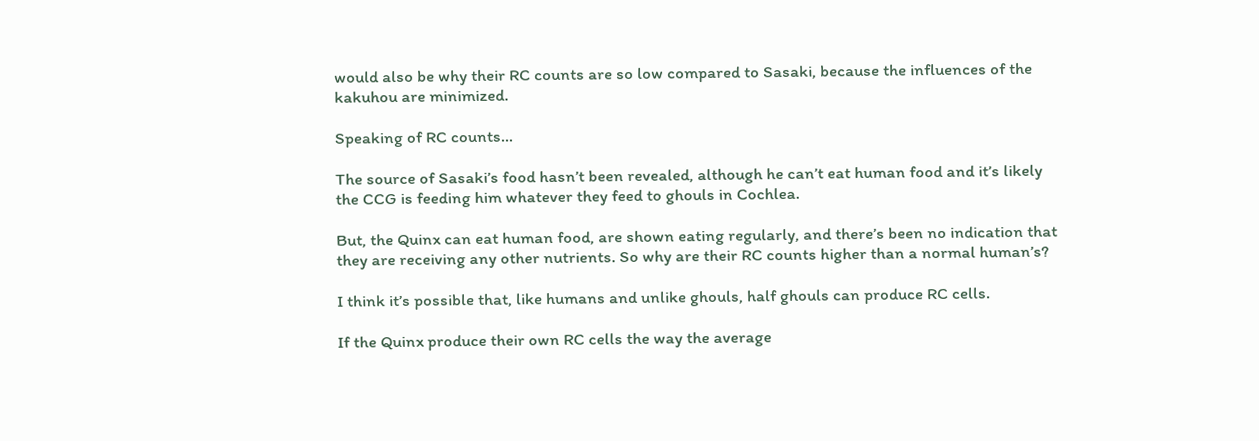would also be why their RC counts are so low compared to Sasaki, because the influences of the kakuhou are minimized.

Speaking of RC counts…

The source of Sasaki’s food hasn’t been revealed, although he can’t eat human food and it’s likely the CCG is feeding him whatever they feed to ghouls in Cochlea.

But, the Quinx can eat human food, are shown eating regularly, and there’s been no indication that they are receiving any other nutrients. So why are their RC counts higher than a normal human’s?

I think it’s possible that, like humans and unlike ghouls, half ghouls can produce RC cells.

If the Quinx produce their own RC cells the way the average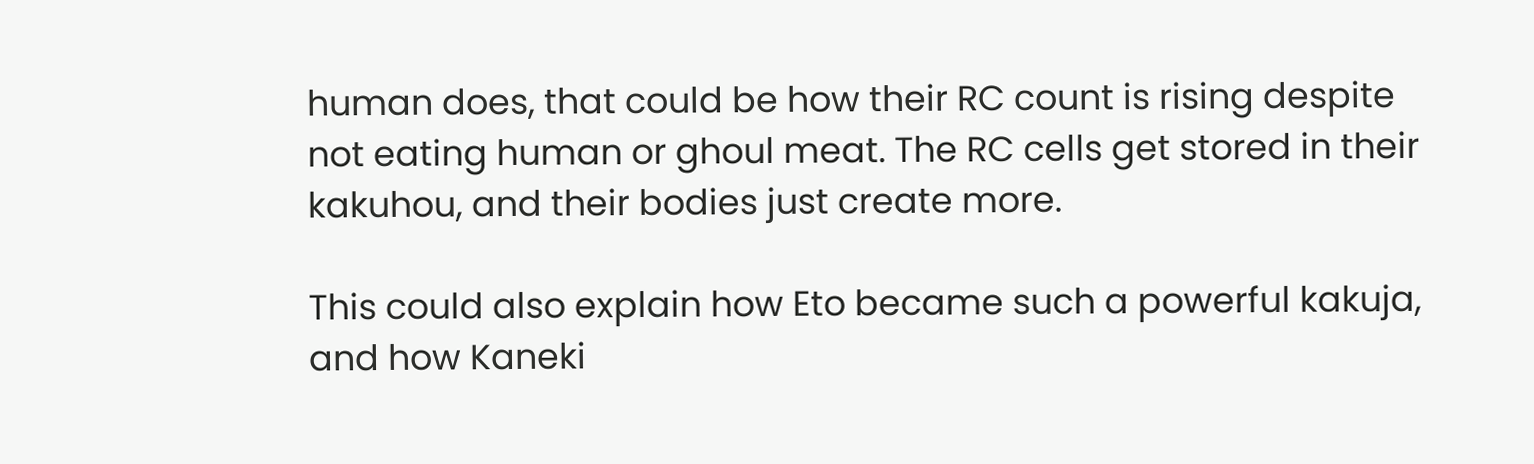human does, that could be how their RC count is rising despite not eating human or ghoul meat. The RC cells get stored in their kakuhou, and their bodies just create more.

This could also explain how Eto became such a powerful kakuja, and how Kaneki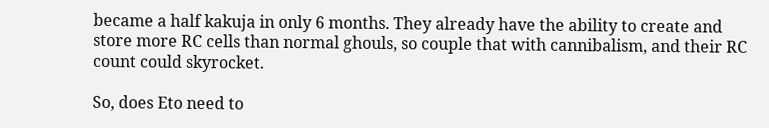became a half kakuja in only 6 months. They already have the ability to create and store more RC cells than normal ghouls, so couple that with cannibalism, and their RC count could skyrocket.

So, does Eto need to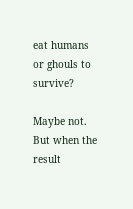eat humans or ghouls to survive?

Maybe not. But when the result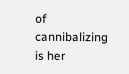of cannibalizing is her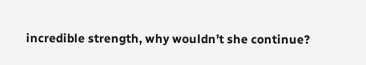incredible strength, why wouldn’t she continue?